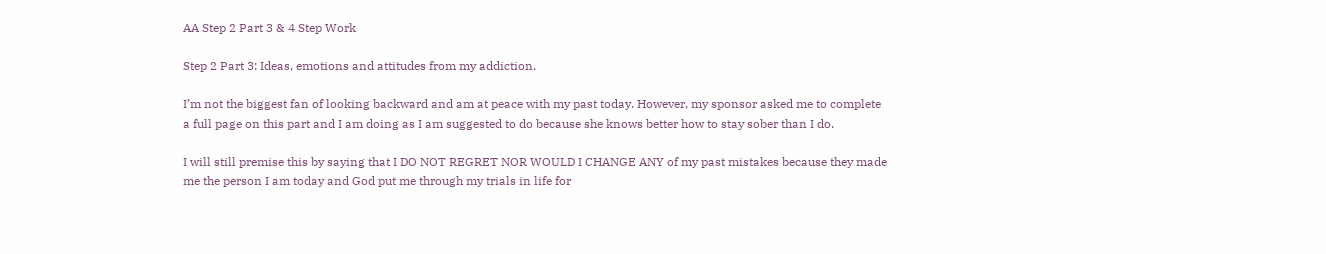AA Step 2 Part 3 & 4 Step Work

Step 2 Part 3: Ideas, emotions and attitudes from my addiction.

I’m not the biggest fan of looking backward and am at peace with my past today. However, my sponsor asked me to complete a full page on this part and I am doing as I am suggested to do because she knows better how to stay sober than I do.

I will still premise this by saying that I DO NOT REGRET NOR WOULD I CHANGE ANY of my past mistakes because they made me the person I am today and God put me through my trials in life for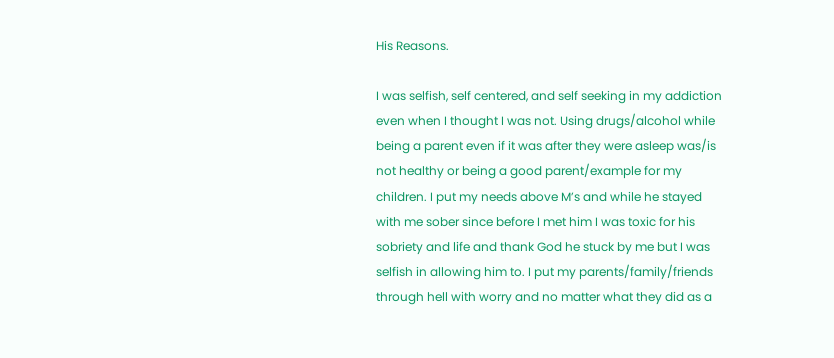His Reasons.

I was selfish, self centered, and self seeking in my addiction even when I thought I was not. Using drugs/alcohol while being a parent even if it was after they were asleep was/is not healthy or being a good parent/example for my children. I put my needs above M’s and while he stayed with me sober since before I met him I was toxic for his sobriety and life and thank God he stuck by me but I was selfish in allowing him to. I put my parents/family/friends through hell with worry and no matter what they did as a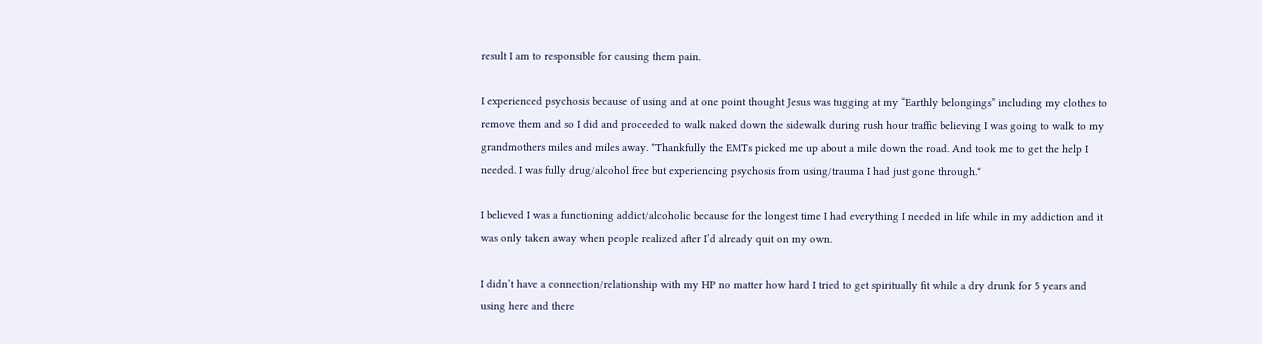result I am to responsible for causing them pain.

I experienced psychosis because of using and at one point thought Jesus was tugging at my “Earthly belongings” including my clothes to remove them and so I did and proceeded to walk naked down the sidewalk during rush hour traffic believing I was going to walk to my grandmothers miles and miles away. *Thankfully the EMTs picked me up about a mile down the road. And took me to get the help I needed. I was fully drug/alcohol free but experiencing psychosis from using/trauma I had just gone through.*

I believed I was a functioning addict/alcoholic because for the longest time I had everything I needed in life while in my addiction and it was only taken away when people realized after I’d already quit on my own.

I didn’t have a connection/relationship with my HP no matter how hard I tried to get spiritually fit while a dry drunk for 5 years and using here and there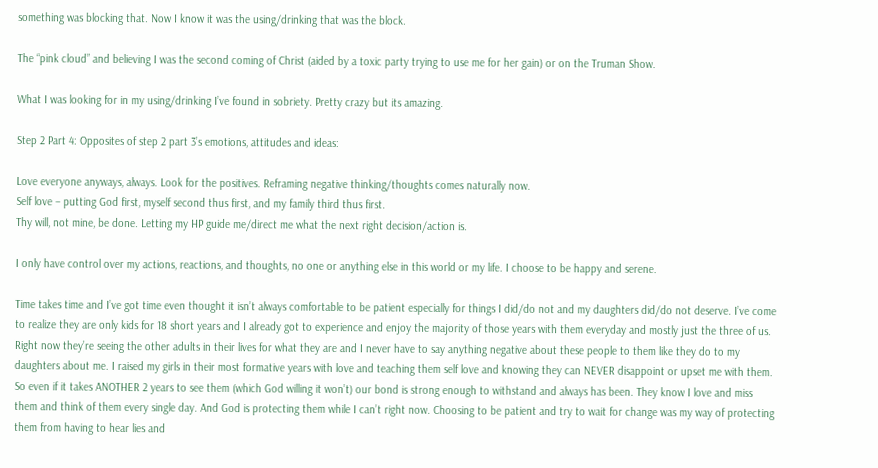something was blocking that. Now I know it was the using/drinking that was the block.

The “pink cloud” and believing I was the second coming of Christ (aided by a toxic party trying to use me for her gain) or on the Truman Show.

What I was looking for in my using/drinking I’ve found in sobriety. Pretty crazy but its amazing.

Step 2 Part 4: Opposites of step 2 part 3’s emotions, attitudes and ideas:

Love everyone anyways, always. Look for the positives. Reframing negative thinking/thoughts comes naturally now.
Self love – putting God first, myself second thus first, and my family third thus first.
Thy will, not mine, be done. Letting my HP guide me/direct me what the next right decision/action is.

I only have control over my actions, reactions, and thoughts, no one or anything else in this world or my life. I choose to be happy and serene.

Time takes time and I’ve got time even thought it isn’t always comfortable to be patient especially for things I did/do not and my daughters did/do not deserve. I’ve come to realize they are only kids for 18 short years and I already got to experience and enjoy the majority of those years with them everyday and mostly just the three of us. Right now they’re seeing the other adults in their lives for what they are and I never have to say anything negative about these people to them like they do to my daughters about me. I raised my girls in their most formative years with love and teaching them self love and knowing they can NEVER disappoint or upset me with them. So even if it takes ANOTHER 2 years to see them (which God willing it won’t) our bond is strong enough to withstand and always has been. They know I love and miss them and think of them every single day. And God is protecting them while I can’t right now. Choosing to be patient and try to wait for change was my way of protecting them from having to hear lies and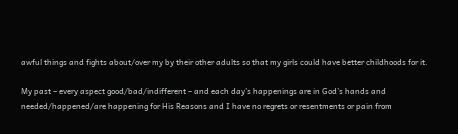awful things and fights about/over my by their other adults so that my girls could have better childhoods for it.

My past – every aspect good/bad/indifferent – and each day’s happenings are in God’s hands and needed/happened/are happening for His Reasons and I have no regrets or resentments or pain from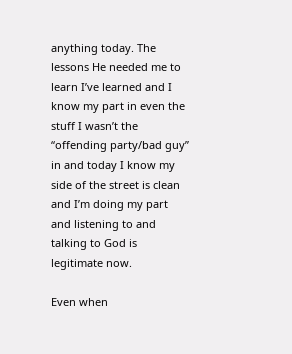anything today. The lessons He needed me to learn I’ve learned and I know my part in even the stuff I wasn’t the “offending party/bad guy” in and today I know my side of the street is clean and I’m doing my part and listening to and talking to God is legitimate now.

Even when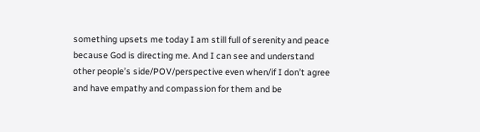something upsets me today I am still full of serenity and peace because God is directing me. And I can see and understand other people’s side/POV/perspective even when/if I don’t agree and have empathy and compassion for them and be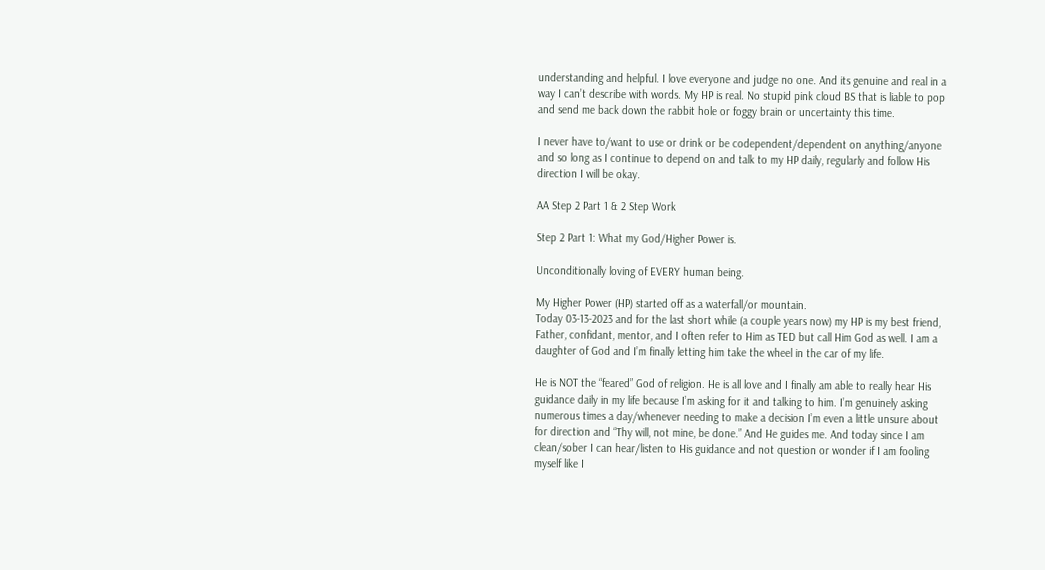understanding and helpful. I love everyone and judge no one. And its genuine and real in a way I can’t describe with words. My HP is real. No stupid pink cloud BS that is liable to pop and send me back down the rabbit hole or foggy brain or uncertainty this time.

I never have to/want to use or drink or be codependent/dependent on anything/anyone and so long as I continue to depend on and talk to my HP daily, regularly and follow His direction I will be okay.

AA Step 2 Part 1 & 2 Step Work

Step 2 Part 1: What my God/Higher Power is.

Unconditionally loving of EVERY human being.

My Higher Power (HP) started off as a waterfall/or mountain.
Today 03-13-2023 and for the last short while (a couple years now) my HP is my best friend, Father, confidant, mentor, and I often refer to Him as TED but call Him God as well. I am a daughter of God and I’m finally letting him take the wheel in the car of my life.

He is NOT the “feared” God of religion. He is all love and I finally am able to really hear His guidance daily in my life because I’m asking for it and talking to him. I’m genuinely asking numerous times a day/whenever needing to make a decision I’m even a little unsure about for direction and “Thy will, not mine, be done.” And He guides me. And today since I am clean/sober I can hear/listen to His guidance and not question or wonder if I am fooling myself like I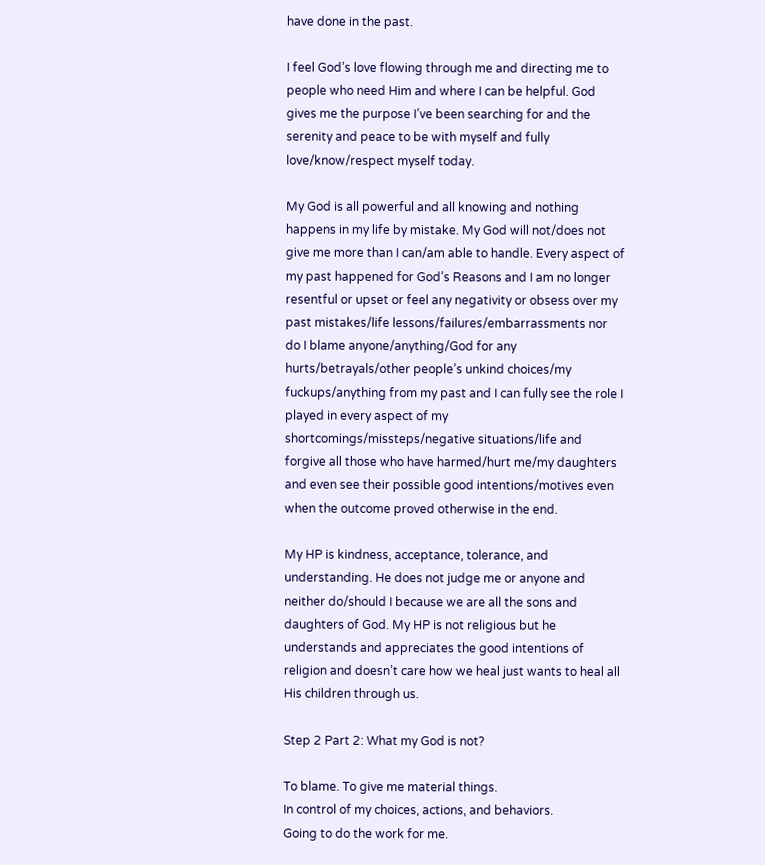have done in the past.

I feel God’s love flowing through me and directing me to people who need Him and where I can be helpful. God gives me the purpose I’ve been searching for and the serenity and peace to be with myself and fully love/know/respect myself today.

My God is all powerful and all knowing and nothing happens in my life by mistake. My God will not/does not give me more than I can/am able to handle. Every aspect of my past happened for God’s Reasons and I am no longer resentful or upset or feel any negativity or obsess over my past mistakes/life lessons/failures/embarrassments nor do I blame anyone/anything/God for any hurts/betrayals/other people’s unkind choices/my fuckups/anything from my past and I can fully see the role I played in every aspect of my shortcomings/missteps/negative situations/life and forgive all those who have harmed/hurt me/my daughters and even see their possible good intentions/motives even when the outcome proved otherwise in the end.

My HP is kindness, acceptance, tolerance, and understanding. He does not judge me or anyone and neither do/should I because we are all the sons and daughters of God. My HP is not religious but he understands and appreciates the good intentions of religion and doesn’t care how we heal just wants to heal all His children through us.

Step 2 Part 2: What my God is not?

To blame. To give me material things.
In control of my choices, actions, and behaviors.
Going to do the work for me.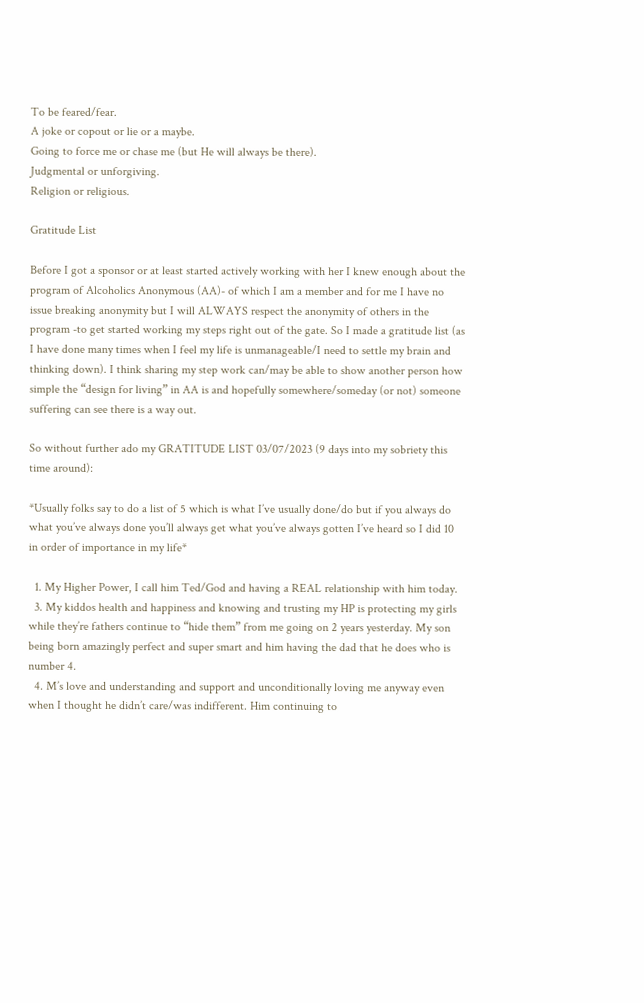To be feared/fear.
A joke or copout or lie or a maybe.
Going to force me or chase me (but He will always be there).
Judgmental or unforgiving.
Religion or religious.

Gratitude List

Before I got a sponsor or at least started actively working with her I knew enough about the program of Alcoholics Anonymous (AA)- of which I am a member and for me I have no issue breaking anonymity but I will ALWAYS respect the anonymity of others in the program -to get started working my steps right out of the gate. So I made a gratitude list (as I have done many times when I feel my life is unmanageable/I need to settle my brain and thinking down). I think sharing my step work can/may be able to show another person how simple the “design for living” in AA is and hopefully somewhere/someday (or not) someone suffering can see there is a way out.

So without further ado my GRATITUDE LIST 03/07/2023 (9 days into my sobriety this time around):

*Usually folks say to do a list of 5 which is what I’ve usually done/do but if you always do what you’ve always done you’ll always get what you’ve always gotten I’ve heard so I did 10 in order of importance in my life*

  1. My Higher Power, I call him Ted/God and having a REAL relationship with him today.
  3. My kiddos health and happiness and knowing and trusting my HP is protecting my girls while they’re fathers continue to “hide them” from me going on 2 years yesterday. My son being born amazingly perfect and super smart and him having the dad that he does who is number 4.
  4. M’s love and understanding and support and unconditionally loving me anyway even when I thought he didn’t care/was indifferent. Him continuing to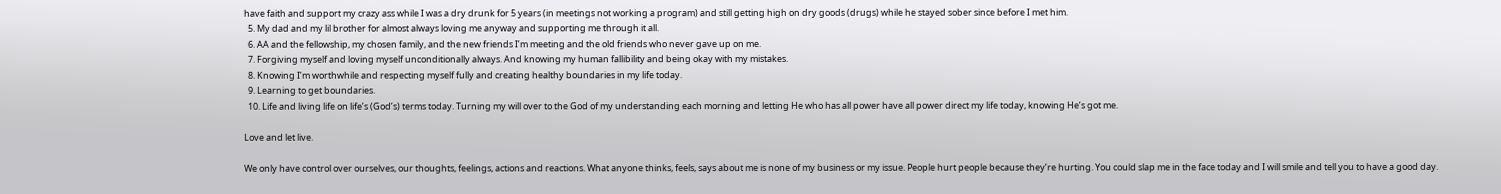have faith and support my crazy ass while I was a dry drunk for 5 years (in meetings not working a program) and still getting high on dry goods (drugs) while he stayed sober since before I met him.
  5. My dad and my lil brother for almost always loving me anyway and supporting me through it all.
  6. AA and the fellowship, my chosen family, and the new friends I’m meeting and the old friends who never gave up on me.
  7. Forgiving myself and loving myself unconditionally always. And knowing my human fallibility and being okay with my mistakes.
  8. Knowing I’m worthwhile and respecting myself fully and creating healthy boundaries in my life today.
  9. Learning to get boundaries.
  10. Life and living life on life’s (God’s) terms today. Turning my will over to the God of my understanding each morning and letting He who has all power have all power direct my life today, knowing He’s got me.

Love and let live.

We only have control over ourselves, our thoughts, feelings, actions and reactions. What anyone thinks, feels, says about me is none of my business or my issue. People hurt people because they’re hurting. You could slap me in the face today and I will smile and tell you to have a good day.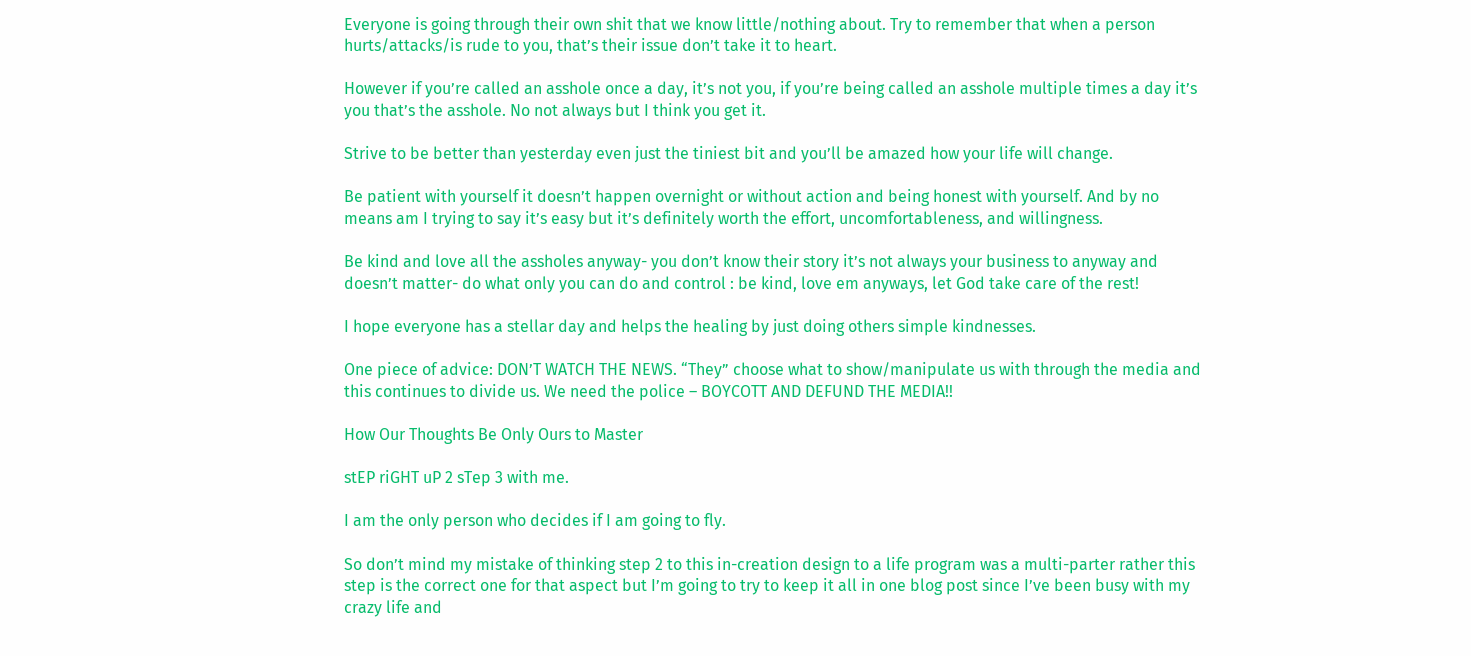Everyone is going through their own shit that we know little/nothing about. Try to remember that when a person hurts/attacks/is rude to you, that’s their issue don’t take it to heart.

However if you’re called an asshole once a day, it’s not you, if you’re being called an asshole multiple times a day it’s you that’s the asshole. No not always but I think you get it.

Strive to be better than yesterday even just the tiniest bit and you’ll be amazed how your life will change.

Be patient with yourself it doesn’t happen overnight or without action and being honest with yourself. And by no means am I trying to say it’s easy but it’s definitely worth the effort, uncomfortableness, and willingness.

Be kind and love all the assholes anyway- you don’t know their story it’s not always your business to anyway and doesn’t matter- do what only you can do and control : be kind, love em anyways, let God take care of the rest!

I hope everyone has a stellar day and helps the healing by just doing others simple kindnesses.

One piece of advice: DON’T WATCH THE NEWS. “They” choose what to show/manipulate us with through the media and this continues to divide us. We need the police – BOYCOTT AND DEFUND THE MEDIA!!

How Our Thoughts Be Only Ours to Master

stEP riGHT uP 2 sTep 3 with me.

I am the only person who decides if I am going to fly.

So don’t mind my mistake of thinking step 2 to this in-creation design to a life program was a multi-parter rather this step is the correct one for that aspect but I’m going to try to keep it all in one blog post since I’ve been busy with my crazy life and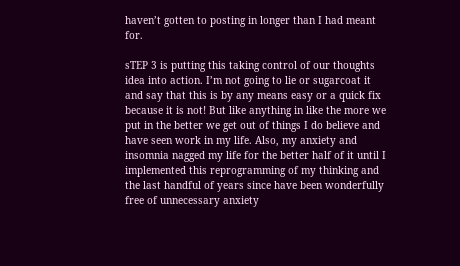haven’t gotten to posting in longer than I had meant for.

sTEP 3 is putting this taking control of our thoughts idea into action. I’m not going to lie or sugarcoat it and say that this is by any means easy or a quick fix because it is not! But like anything in like the more we put in the better we get out of things I do believe and have seen work in my life. Also, my anxiety and insomnia nagged my life for the better half of it until I implemented this reprogramming of my thinking and the last handful of years since have been wonderfully free of unnecessary anxiety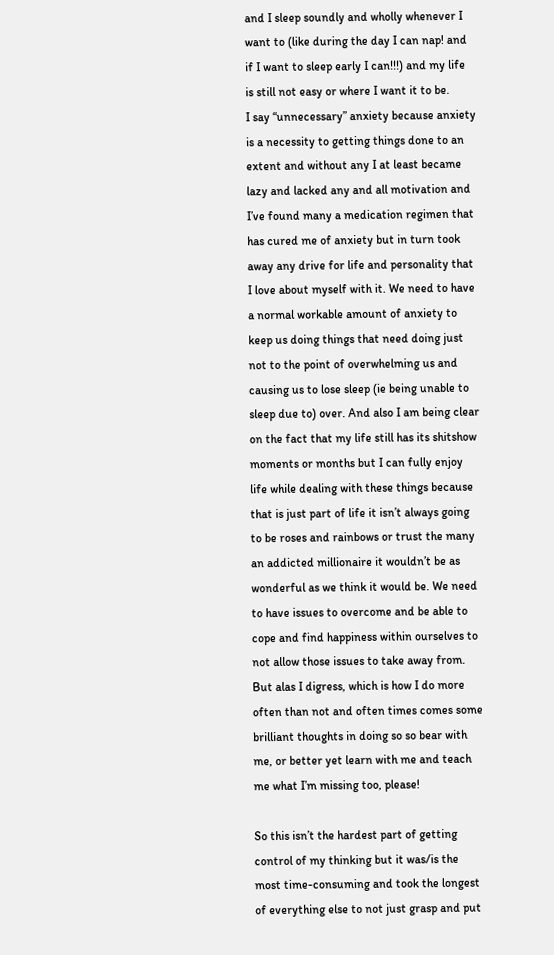and I sleep soundly and wholly whenever I want to (like during the day I can nap! and if I want to sleep early I can!!!) and my life is still not easy or where I want it to be.
I say “unnecessary” anxiety because anxiety is a necessity to getting things done to an extent and without any I at least became lazy and lacked any and all motivation and I’ve found many a medication regimen that has cured me of anxiety but in turn took away any drive for life and personality that I love about myself with it. We need to have a normal workable amount of anxiety to keep us doing things that need doing just not to the point of overwhelming us and causing us to lose sleep (ie being unable to sleep due to) over. And also I am being clear on the fact that my life still has its shitshow moments or months but I can fully enjoy life while dealing with these things because that is just part of life it isn’t always going to be roses and rainbows or trust the many an addicted millionaire it wouldn’t be as wonderful as we think it would be. We need to have issues to overcome and be able to cope and find happiness within ourselves to not allow those issues to take away from. But alas I digress, which is how I do more often than not and often times comes some brilliant thoughts in doing so so bear with me, or better yet learn with me and teach me what I’m missing too, please!

So this isn’t the hardest part of getting control of my thinking but it was/is the most time-consuming and took the longest of everything else to not just grasp and put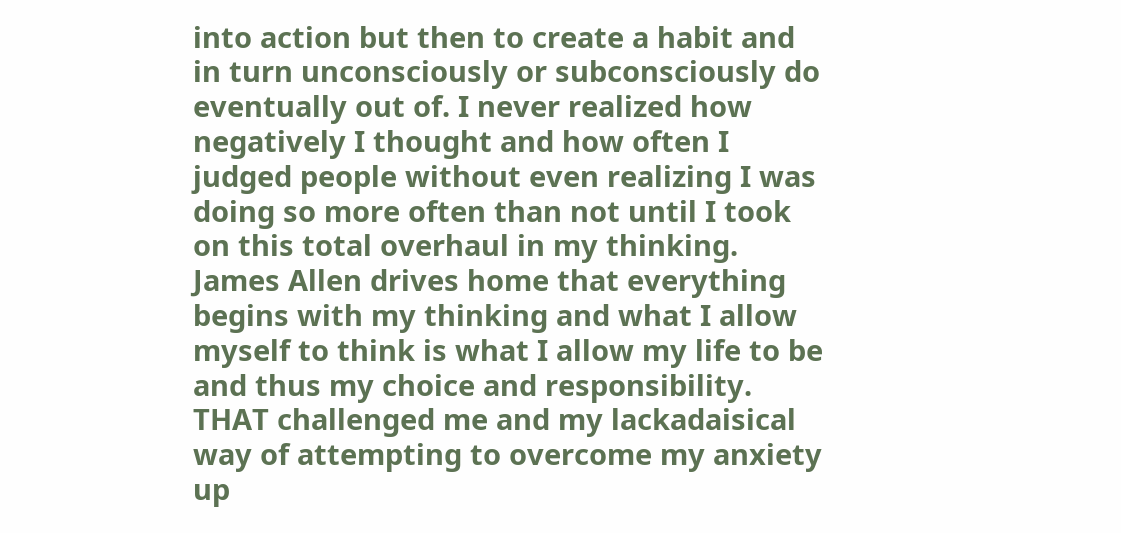into action but then to create a habit and in turn unconsciously or subconsciously do eventually out of. I never realized how negatively I thought and how often I judged people without even realizing I was doing so more often than not until I took on this total overhaul in my thinking. James Allen drives home that everything begins with my thinking and what I allow myself to think is what I allow my life to be and thus my choice and responsibility. THAT challenged me and my lackadaisical way of attempting to overcome my anxiety up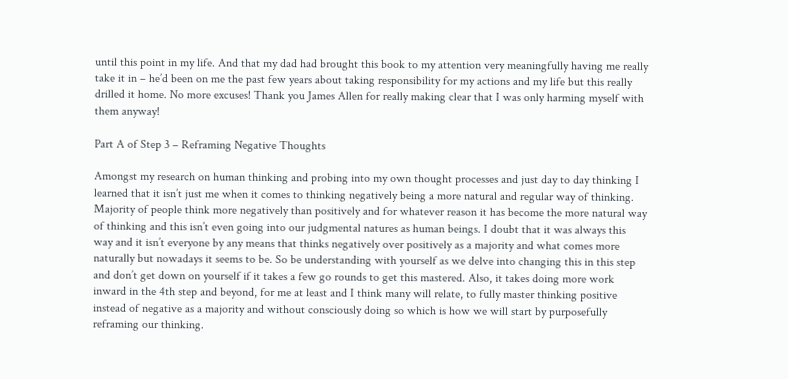until this point in my life. And that my dad had brought this book to my attention very meaningfully having me really take it in – he’d been on me the past few years about taking responsibility for my actions and my life but this really drilled it home. No more excuses! Thank you James Allen for really making clear that I was only harming myself with them anyway!

Part A of Step 3 – Reframing Negative Thoughts

Amongst my research on human thinking and probing into my own thought processes and just day to day thinking I learned that it isn’t just me when it comes to thinking negatively being a more natural and regular way of thinking. Majority of people think more negatively than positively and for whatever reason it has become the more natural way of thinking and this isn’t even going into our judgmental natures as human beings. I doubt that it was always this way and it isn’t everyone by any means that thinks negatively over positively as a majority and what comes more naturally but nowadays it seems to be. So be understanding with yourself as we delve into changing this in this step and don’t get down on yourself if it takes a few go rounds to get this mastered. Also, it takes doing more work inward in the 4th step and beyond, for me at least and I think many will relate, to fully master thinking positive instead of negative as a majority and without consciously doing so which is how we will start by purposefully reframing our thinking.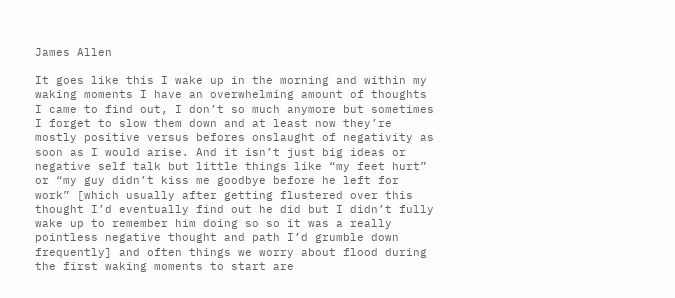James Allen

It goes like this I wake up in the morning and within my waking moments I have an overwhelming amount of thoughts I came to find out, I don’t so much anymore but sometimes I forget to slow them down and at least now they’re mostly positive versus befores onslaught of negativity as soon as I would arise. And it isn’t just big ideas or negative self talk but little things like “my feet hurt” or “my guy didn’t kiss me goodbye before he left for work” [which usually after getting flustered over this thought I’d eventually find out he did but I didn’t fully wake up to remember him doing so so it was a really pointless negative thought and path I’d grumble down frequently] and often things we worry about flood during the first waking moments to start are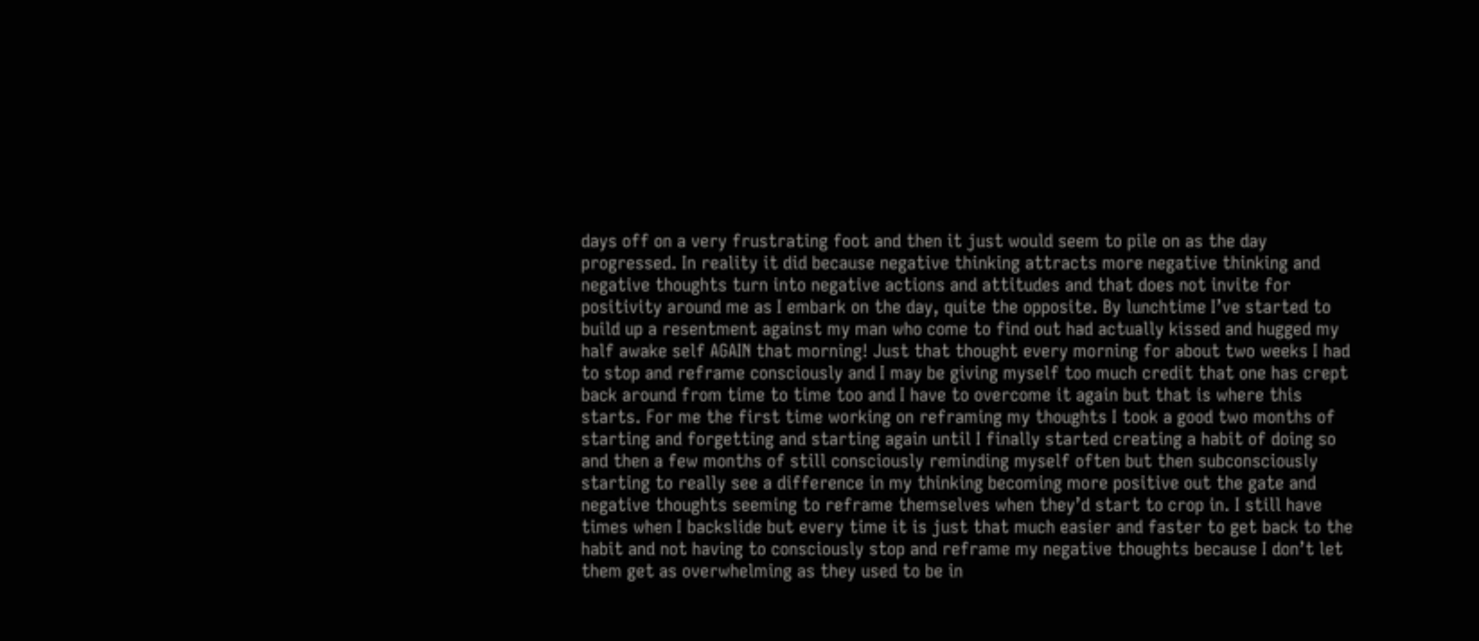days off on a very frustrating foot and then it just would seem to pile on as the day progressed. In reality it did because negative thinking attracts more negative thinking and negative thoughts turn into negative actions and attitudes and that does not invite for positivity around me as I embark on the day, quite the opposite. By lunchtime I’ve started to build up a resentment against my man who come to find out had actually kissed and hugged my half awake self AGAIN that morning! Just that thought every morning for about two weeks I had to stop and reframe consciously and I may be giving myself too much credit that one has crept back around from time to time too and I have to overcome it again but that is where this starts. For me the first time working on reframing my thoughts I took a good two months of starting and forgetting and starting again until I finally started creating a habit of doing so and then a few months of still consciously reminding myself often but then subconsciously starting to really see a difference in my thinking becoming more positive out the gate and negative thoughts seeming to reframe themselves when they’d start to crop in. I still have times when I backslide but every time it is just that much easier and faster to get back to the habit and not having to consciously stop and reframe my negative thoughts because I don’t let them get as overwhelming as they used to be in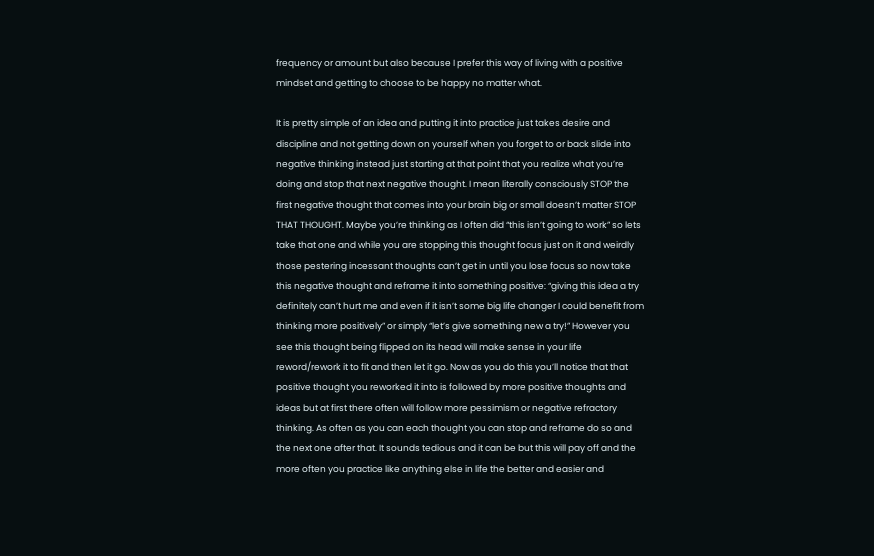frequency or amount but also because I prefer this way of living with a positive mindset and getting to choose to be happy no matter what.

It is pretty simple of an idea and putting it into practice just takes desire and discipline and not getting down on yourself when you forget to or back slide into negative thinking instead just starting at that point that you realize what you’re doing and stop that next negative thought. I mean literally consciously STOP the first negative thought that comes into your brain big or small doesn’t matter STOP THAT THOUGHT. Maybe you’re thinking as I often did “this isn’t going to work” so lets take that one and while you are stopping this thought focus just on it and weirdly those pestering incessant thoughts can’t get in until you lose focus so now take this negative thought and reframe it into something positive: “giving this idea a try definitely can’t hurt me and even if it isn’t some big life changer I could benefit from thinking more positively” or simply “let’s give something new a try!” However you see this thought being flipped on its head will make sense in your life reword/rework it to fit and then let it go. Now as you do this you’ll notice that that positive thought you reworked it into is followed by more positive thoughts and ideas but at first there often will follow more pessimism or negative refractory thinking. As often as you can each thought you can stop and reframe do so and the next one after that. It sounds tedious and it can be but this will pay off and the more often you practice like anything else in life the better and easier and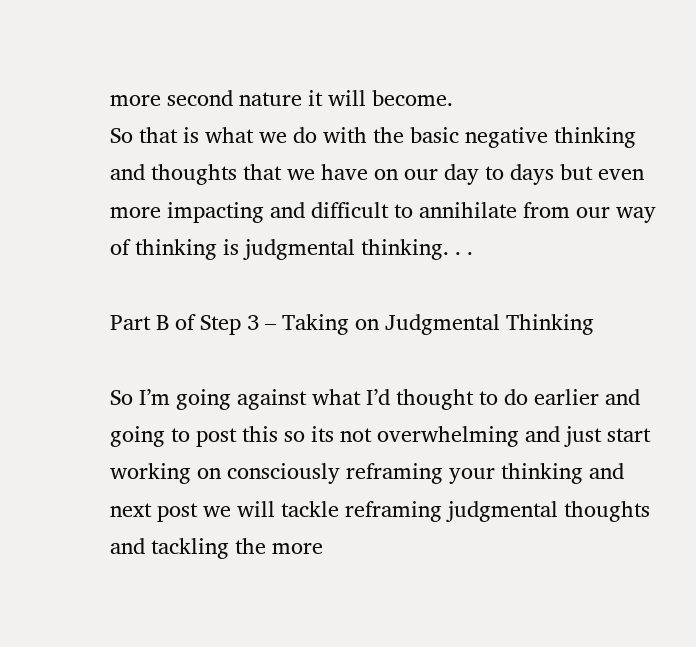more second nature it will become.
So that is what we do with the basic negative thinking and thoughts that we have on our day to days but even more impacting and difficult to annihilate from our way of thinking is judgmental thinking. . .

Part B of Step 3 – Taking on Judgmental Thinking

So I’m going against what I’d thought to do earlier and going to post this so its not overwhelming and just start working on consciously reframing your thinking and next post we will tackle reframing judgmental thoughts and tackling the more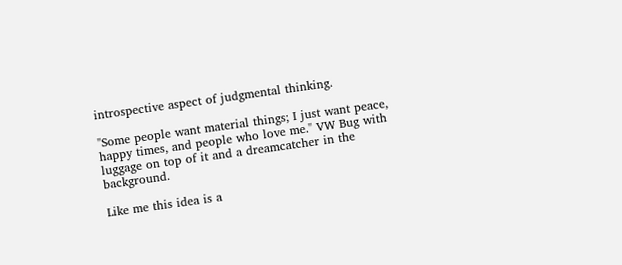introspective aspect of judgmental thinking.

"Some people want material things; I just want peace, happy times, and people who love me." VW Bug with luggage on top of it and a dreamcatcher in the background.

Like me this idea is a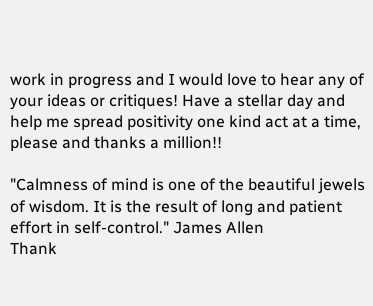work in progress and I would love to hear any of your ideas or critiques! Have a stellar day and help me spread positivity one kind act at a time, please and thanks a million!!

"Calmness of mind is one of the beautiful jewels of wisdom. It is the result of long and patient effort in self-control." James Allen
Thank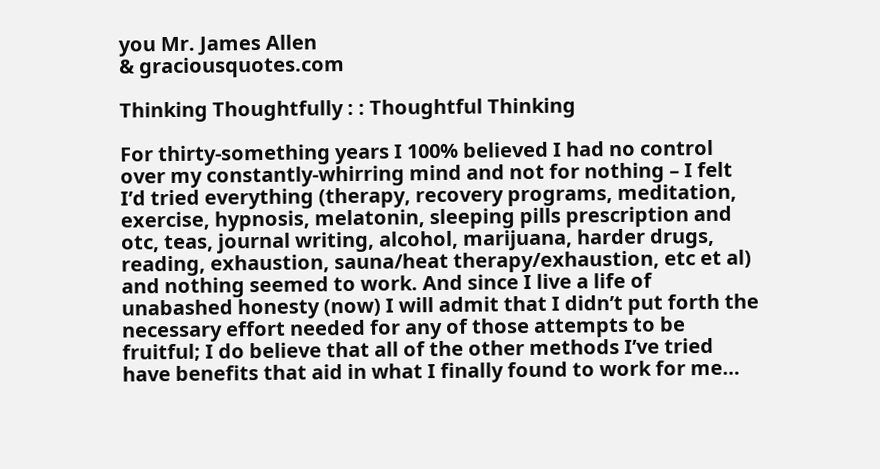you Mr. James Allen
& graciousquotes.com

Thinking Thoughtfully : : Thoughtful Thinking

For thirty-something years I 100% believed I had no control over my constantly-whirring mind and not for nothing – I felt I’d tried everything (therapy, recovery programs, meditation, exercise, hypnosis, melatonin, sleeping pills prescription and otc, teas, journal writing, alcohol, marijuana, harder drugs, reading, exhaustion, sauna/heat therapy/exhaustion, etc et al) and nothing seemed to work. And since I live a life of unabashed honesty (now) I will admit that I didn’t put forth the necessary effort needed for any of those attempts to be fruitful; I do believe that all of the other methods I’ve tried have benefits that aid in what I finally found to work for me…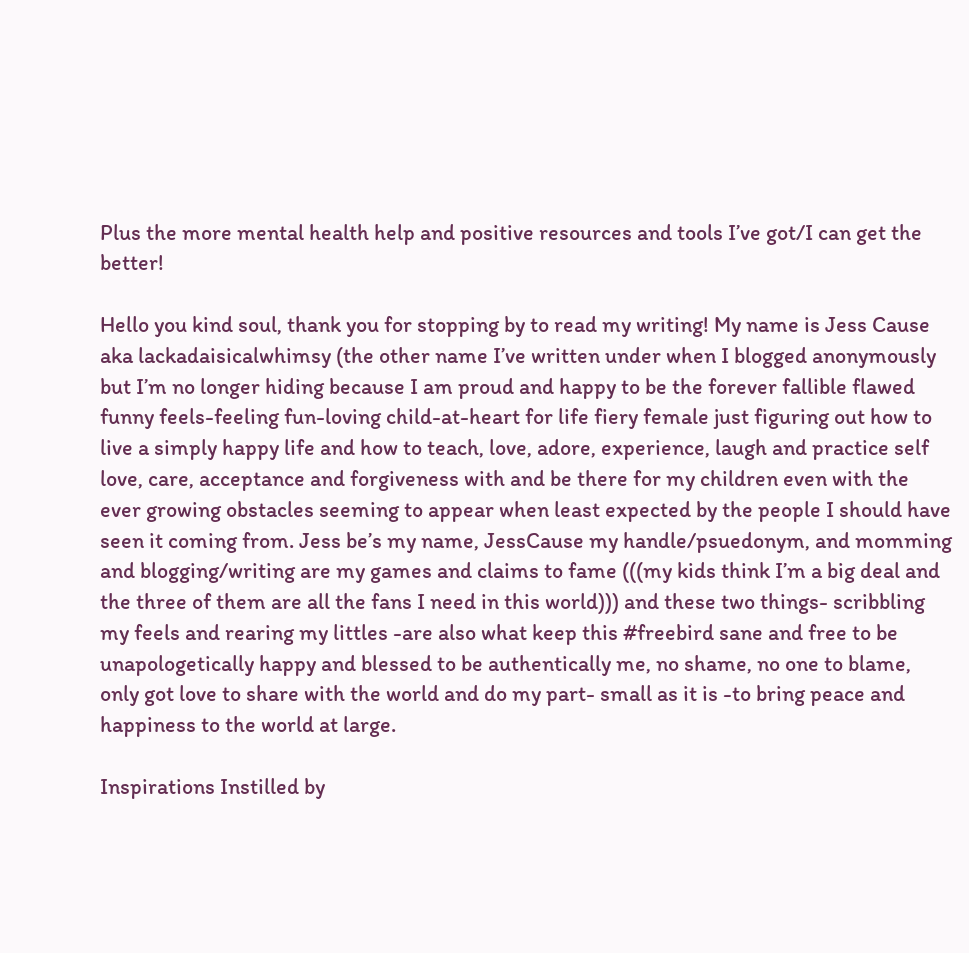Plus the more mental health help and positive resources and tools I’ve got/I can get the better!

Hello you kind soul, thank you for stopping by to read my writing! My name is Jess Cause aka lackadaisicalwhimsy (the other name I’ve written under when I blogged anonymously but I’m no longer hiding because I am proud and happy to be the forever fallible flawed funny feels-feeling fun-loving child-at-heart for life fiery female just figuring out how to live a simply happy life and how to teach, love, adore, experience, laugh and practice self love, care, acceptance and forgiveness with and be there for my children even with the ever growing obstacles seeming to appear when least expected by the people I should have seen it coming from. Jess be’s my name, JessCause my handle/psuedonym, and momming and blogging/writing are my games and claims to fame (((my kids think I’m a big deal and the three of them are all the fans I need in this world))) and these two things- scribbling my feels and rearing my littles -are also what keep this #freebird sane and free to be unapologetically happy and blessed to be authentically me, no shame, no one to blame, only got love to share with the world and do my part- small as it is -to bring peace and happiness to the world at large.

Inspirations Instilled by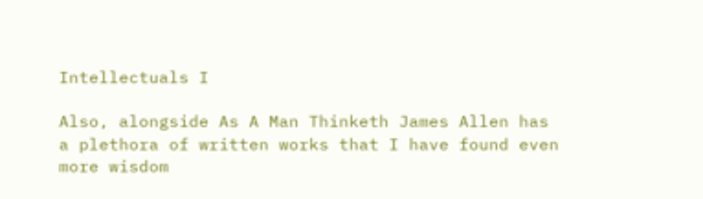Intellectuals I

Also, alongside As A Man Thinketh James Allen has a plethora of written works that I have found even more wisdom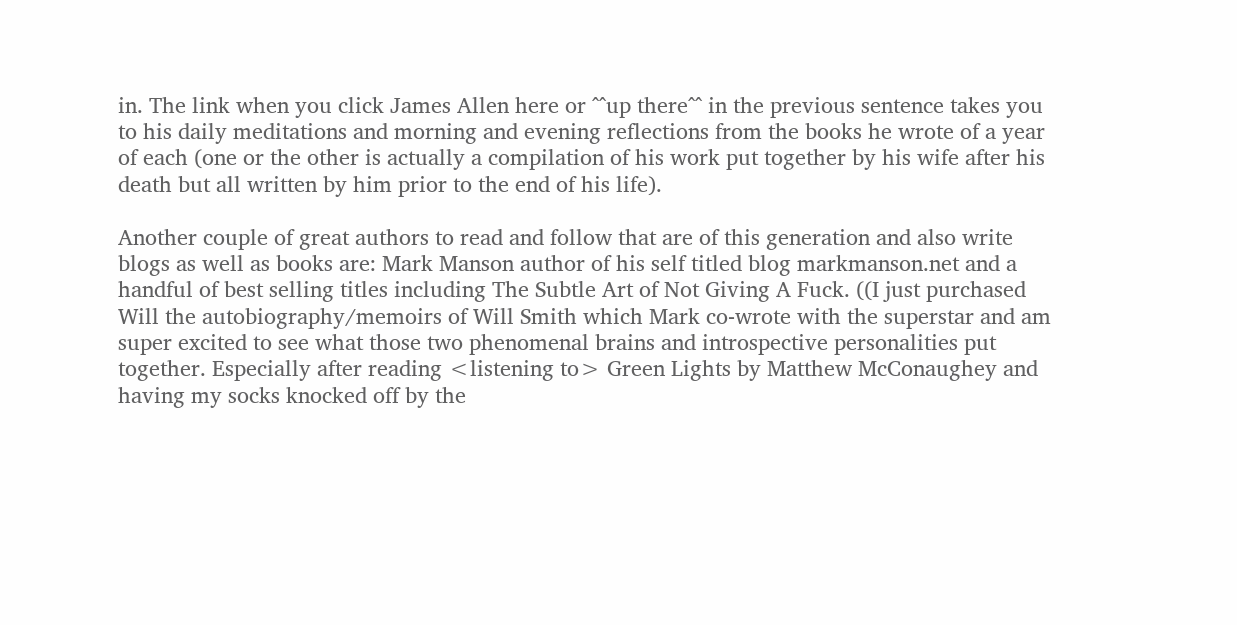in. The link when you click James Allen here or ^^up there^^ in the previous sentence takes you to his daily meditations and morning and evening reflections from the books he wrote of a year of each (one or the other is actually a compilation of his work put together by his wife after his death but all written by him prior to the end of his life).

Another couple of great authors to read and follow that are of this generation and also write blogs as well as books are: Mark Manson author of his self titled blog markmanson.net and a handful of best selling titles including The Subtle Art of Not Giving A Fuck. ((I just purchased Will the autobiography/memoirs of Will Smith which Mark co-wrote with the superstar and am super excited to see what those two phenomenal brains and introspective personalities put together. Especially after reading <listening to> Green Lights by Matthew McConaughey and having my socks knocked off by the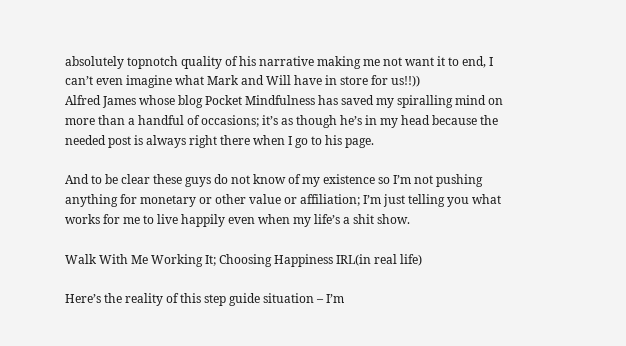absolutely topnotch quality of his narrative making me not want it to end, I can’t even imagine what Mark and Will have in store for us!!))
Alfred James whose blog Pocket Mindfulness has saved my spiralling mind on more than a handful of occasions; it’s as though he’s in my head because the needed post is always right there when I go to his page.

And to be clear these guys do not know of my existence so I’m not pushing anything for monetary or other value or affiliation; I’m just telling you what works for me to live happily even when my life’s a shit show.

Walk With Me Working It; Choosing Happiness IRL(in real life)

Here’s the reality of this step guide situation – I’m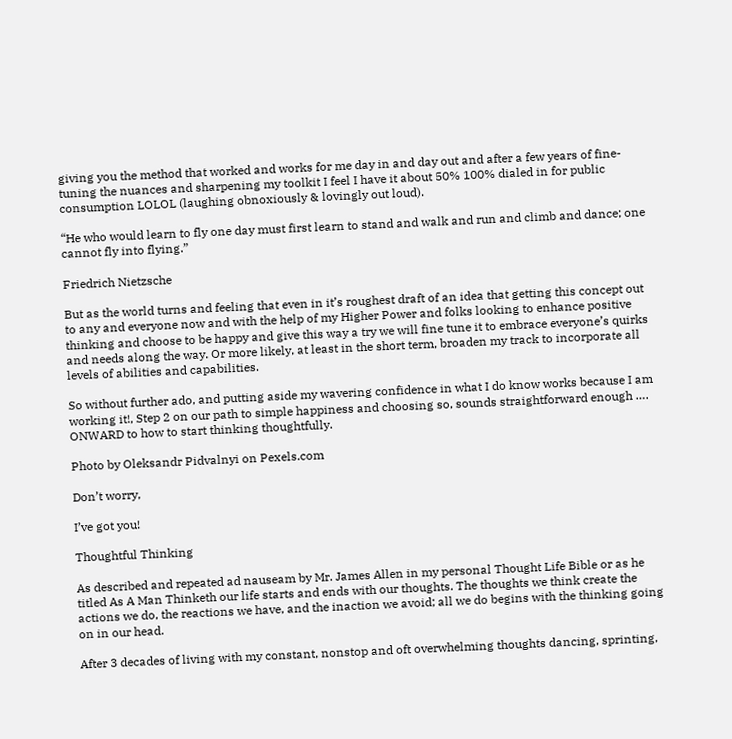giving you the method that worked and works for me day in and day out and after a few years of fine-tuning the nuances and sharpening my toolkit I feel I have it about 50% 100% dialed in for public consumption LOLOL (laughing obnoxiously & lovingly out loud).

“He who would learn to fly one day must first learn to stand and walk and run and climb and dance; one cannot fly into flying.”

Friedrich Nietzsche

But as the world turns and feeling that even in it’s roughest draft of an idea that getting this concept out to any and everyone now and with the help of my Higher Power and folks looking to enhance positive thinking and choose to be happy and give this way a try we will fine tune it to embrace everyone’s quirks and needs along the way. Or more likely, at least in the short term, broaden my track to incorporate all levels of abilities and capabilities.

So without further ado, and putting aside my wavering confidence in what I do know works because I am working it!, Step 2 on our path to simple happiness and choosing so, sounds straightforward enough …. ONWARD to how to start thinking thoughtfully.

Photo by Oleksandr Pidvalnyi on Pexels.com

Don’t worry,

I’ve got you!

Thoughtful Thinking

As described and repeated ad nauseam by Mr. James Allen in my personal Thought Life Bible or as he titled As A Man Thinketh our life starts and ends with our thoughts. The thoughts we think create the actions we do, the reactions we have, and the inaction we avoid; all we do begins with the thinking going on in our head.

After 3 decades of living with my constant, nonstop and oft overwhelming thoughts dancing, sprinting,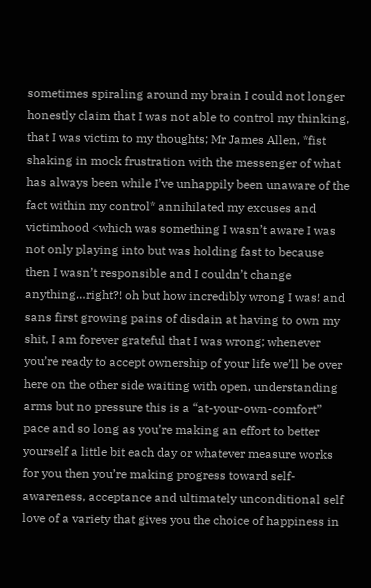sometimes spiraling around my brain I could not longer honestly claim that I was not able to control my thinking, that I was victim to my thoughts; Mr James Allen, *fist shaking in mock frustration with the messenger of what has always been while I’ve unhappily been unaware of the fact within my control* annihilated my excuses and victimhood <which was something I wasn’t aware I was not only playing into but was holding fast to because then I wasn’t responsible and I couldn’t change anything…right?! oh but how incredibly wrong I was! and sans first growing pains of disdain at having to own my shit, I am forever grateful that I was wrong; whenever you’re ready to accept ownership of your life we’ll be over here on the other side waiting with open, understanding arms but no pressure this is a “at-your-own-comfort” pace and so long as you’re making an effort to better yourself a little bit each day or whatever measure works for you then you’re making progress toward self-awareness, acceptance and ultimately unconditional self love of a variety that gives you the choice of happiness in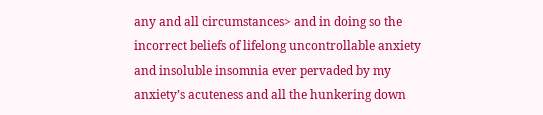any and all circumstances> and in doing so the incorrect beliefs of lifelong uncontrollable anxiety and insoluble insomnia ever pervaded by my anxiety’s acuteness and all the hunkering down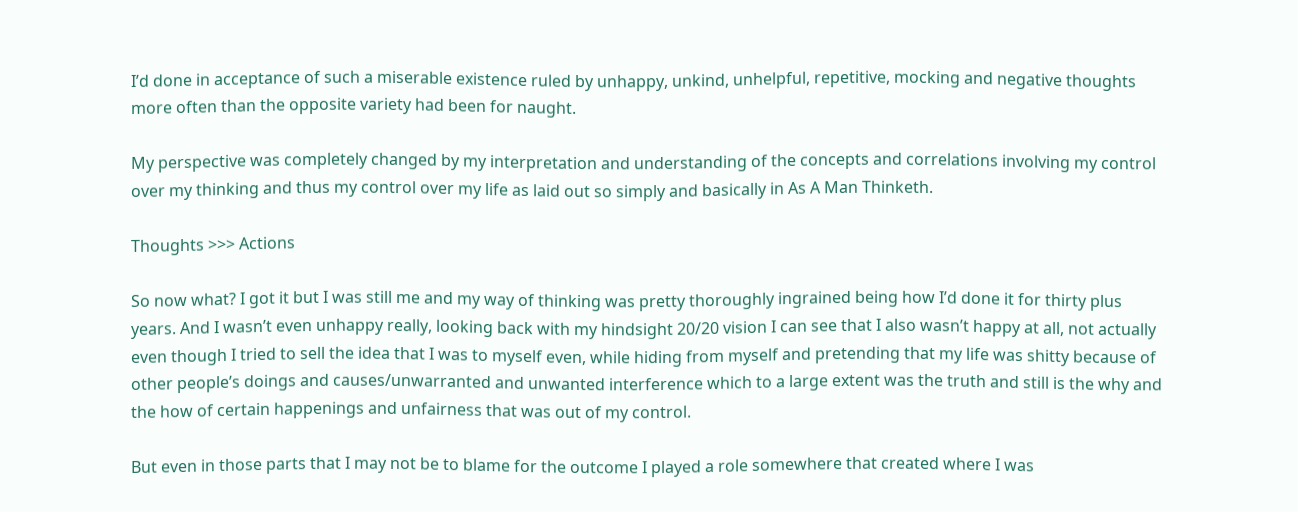I’d done in acceptance of such a miserable existence ruled by unhappy, unkind, unhelpful, repetitive, mocking and negative thoughts more often than the opposite variety had been for naught.

My perspective was completely changed by my interpretation and understanding of the concepts and correlations involving my control over my thinking and thus my control over my life as laid out so simply and basically in As A Man Thinketh.

Thoughts >>> Actions

So now what? I got it but I was still me and my way of thinking was pretty thoroughly ingrained being how I’d done it for thirty plus years. And I wasn’t even unhappy really, looking back with my hindsight 20/20 vision I can see that I also wasn’t happy at all, not actually even though I tried to sell the idea that I was to myself even, while hiding from myself and pretending that my life was shitty because of other people’s doings and causes/unwarranted and unwanted interference which to a large extent was the truth and still is the why and the how of certain happenings and unfairness that was out of my control.

But even in those parts that I may not be to blame for the outcome I played a role somewhere that created where I was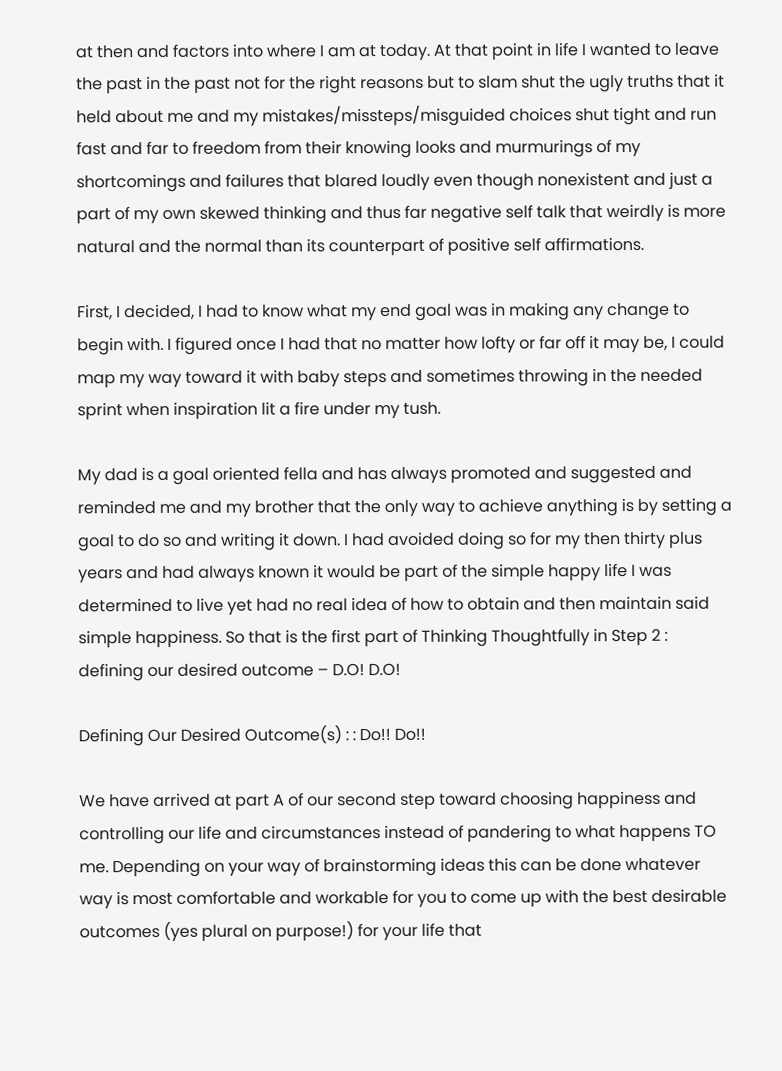at then and factors into where I am at today. At that point in life I wanted to leave the past in the past not for the right reasons but to slam shut the ugly truths that it held about me and my mistakes/missteps/misguided choices shut tight and run fast and far to freedom from their knowing looks and murmurings of my shortcomings and failures that blared loudly even though nonexistent and just a part of my own skewed thinking and thus far negative self talk that weirdly is more natural and the normal than its counterpart of positive self affirmations.

First, I decided, I had to know what my end goal was in making any change to begin with. I figured once I had that no matter how lofty or far off it may be, I could map my way toward it with baby steps and sometimes throwing in the needed sprint when inspiration lit a fire under my tush.

My dad is a goal oriented fella and has always promoted and suggested and reminded me and my brother that the only way to achieve anything is by setting a goal to do so and writing it down. I had avoided doing so for my then thirty plus years and had always known it would be part of the simple happy life I was determined to live yet had no real idea of how to obtain and then maintain said simple happiness. So that is the first part of Thinking Thoughtfully in Step 2 : defining our desired outcome – D.O! D.O!

Defining Our Desired Outcome(s) : : Do!! Do!!

We have arrived at part A of our second step toward choosing happiness and controlling our life and circumstances instead of pandering to what happens TO me. Depending on your way of brainstorming ideas this can be done whatever way is most comfortable and workable for you to come up with the best desirable outcomes (yes plural on purpose!) for your life that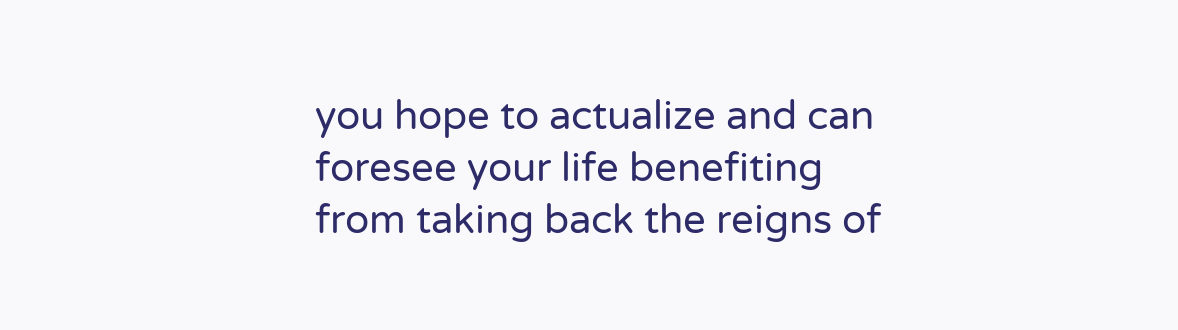you hope to actualize and can foresee your life benefiting from taking back the reigns of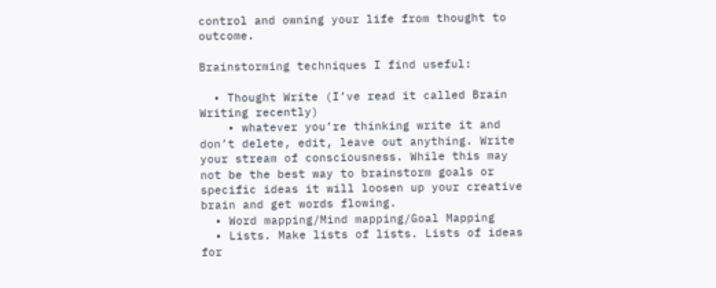control and owning your life from thought to outcome.

Brainstorming techniques I find useful:

  • Thought Write (I’ve read it called Brain Writing recently)
    • whatever you’re thinking write it and don’t delete, edit, leave out anything. Write your stream of consciousness. While this may not be the best way to brainstorm goals or specific ideas it will loosen up your creative brain and get words flowing.
  • Word mapping/Mind mapping/Goal Mapping
  • Lists. Make lists of lists. Lists of ideas for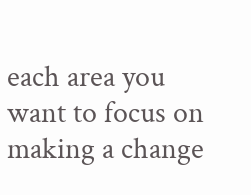each area you want to focus on making a change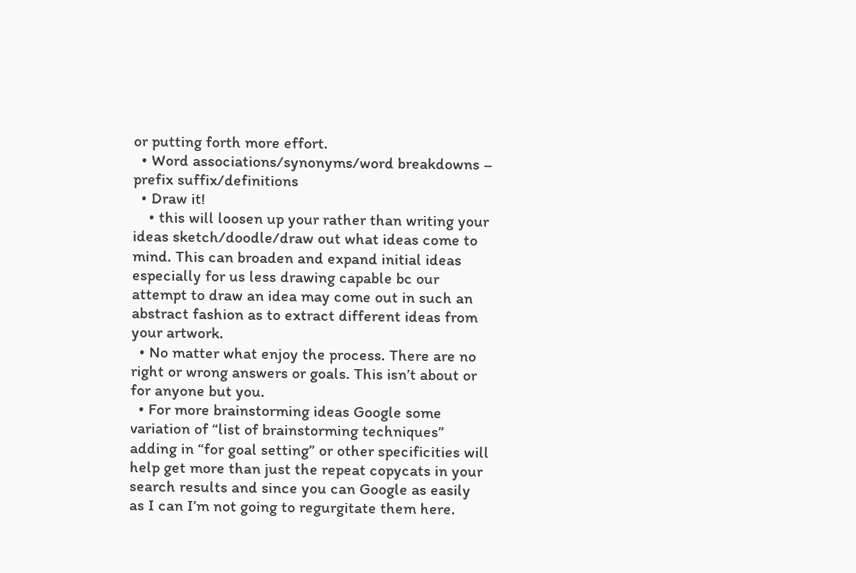or putting forth more effort.
  • Word associations/synonyms/word breakdowns – prefix suffix/definitions
  • Draw it!
    • this will loosen up your rather than writing your ideas sketch/doodle/draw out what ideas come to mind. This can broaden and expand initial ideas especially for us less drawing capable bc our attempt to draw an idea may come out in such an abstract fashion as to extract different ideas from your artwork.
  • No matter what enjoy the process. There are no right or wrong answers or goals. This isn’t about or for anyone but you.
  • For more brainstorming ideas Google some variation of “list of brainstorming techniques” adding in “for goal setting” or other specificities will help get more than just the repeat copycats in your search results and since you can Google as easily as I can I’m not going to regurgitate them here.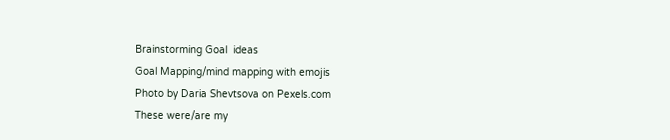Brainstorming Goal  ideas
Goal Mapping/mind mapping with emojis
Photo by Daria Shevtsova on Pexels.com
These were/are my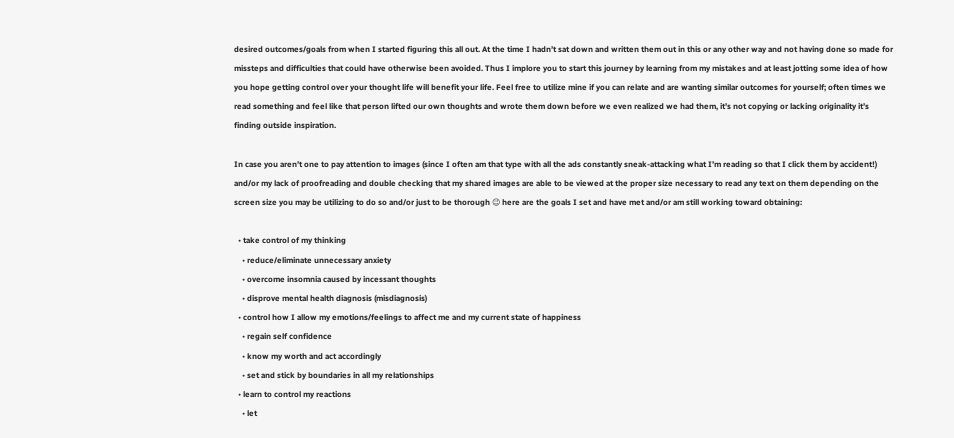desired outcomes/goals from when I started figuring this all out. At the time I hadn’t sat down and written them out in this or any other way and not having done so made for missteps and difficulties that could have otherwise been avoided. Thus I implore you to start this journey by learning from my mistakes and at least jotting some idea of how you hope getting control over your thought life will benefit your life. Feel free to utilize mine if you can relate and are wanting similar outcomes for yourself; often times we read something and feel like that person lifted our own thoughts and wrote them down before we even realized we had them, it’s not copying or lacking originality it’s finding outside inspiration.

In case you aren’t one to pay attention to images (since I often am that type with all the ads constantly sneak-attacking what I’m reading so that I click them by accident!) and/or my lack of proofreading and double checking that my shared images are able to be viewed at the proper size necessary to read any text on them depending on the screen size you may be utilizing to do so and/or just to be thorough 😉 here are the goals I set and have met and/or am still working toward obtaining:

  • take control of my thinking
    • reduce/eliminate unnecessary anxiety
    • overcome insomnia caused by incessant thoughts
    • disprove mental health diagnosis (misdiagnosis)
  • control how I allow my emotions/feelings to affect me and my current state of happiness
    • regain self confidence
    • know my worth and act accordingly
    • set and stick by boundaries in all my relationships
  • learn to control my reactions
    • let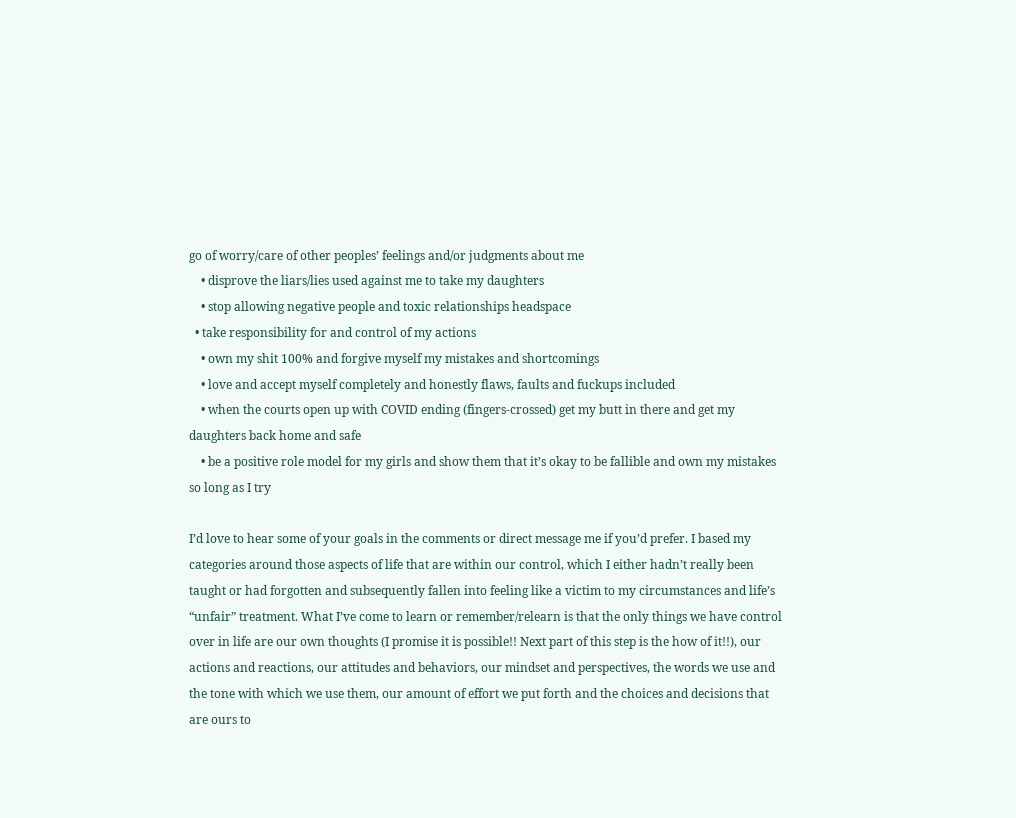go of worry/care of other peoples’ feelings and/or judgments about me
    • disprove the liars/lies used against me to take my daughters
    • stop allowing negative people and toxic relationships headspace
  • take responsibility for and control of my actions
    • own my shit 100% and forgive myself my mistakes and shortcomings
    • love and accept myself completely and honestly flaws, faults and fuckups included
    • when the courts open up with COVID ending (fingers-crossed) get my butt in there and get my daughters back home and safe
    • be a positive role model for my girls and show them that it’s okay to be fallible and own my mistakes so long as I try

I’d love to hear some of your goals in the comments or direct message me if you’d prefer. I based my categories around those aspects of life that are within our control, which I either hadn’t really been taught or had forgotten and subsequently fallen into feeling like a victim to my circumstances and life’s “unfair” treatment. What I’ve come to learn or remember/relearn is that the only things we have control over in life are our own thoughts (I promise it is possible!! Next part of this step is the how of it!!), our actions and reactions, our attitudes and behaviors, our mindset and perspectives, the words we use and the tone with which we use them, our amount of effort we put forth and the choices and decisions that are ours to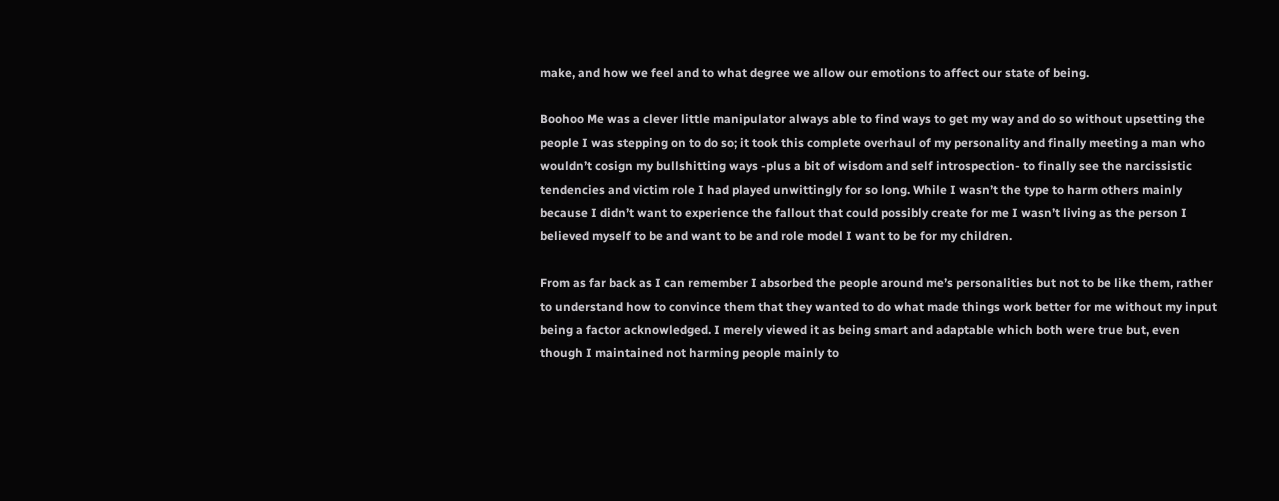make, and how we feel and to what degree we allow our emotions to affect our state of being.

Boohoo Me was a clever little manipulator always able to find ways to get my way and do so without upsetting the people I was stepping on to do so; it took this complete overhaul of my personality and finally meeting a man who wouldn’t cosign my bullshitting ways -plus a bit of wisdom and self introspection- to finally see the narcissistic tendencies and victim role I had played unwittingly for so long. While I wasn’t the type to harm others mainly because I didn’t want to experience the fallout that could possibly create for me I wasn’t living as the person I believed myself to be and want to be and role model I want to be for my children.

From as far back as I can remember I absorbed the people around me’s personalities but not to be like them, rather to understand how to convince them that they wanted to do what made things work better for me without my input being a factor acknowledged. I merely viewed it as being smart and adaptable which both were true but, even though I maintained not harming people mainly to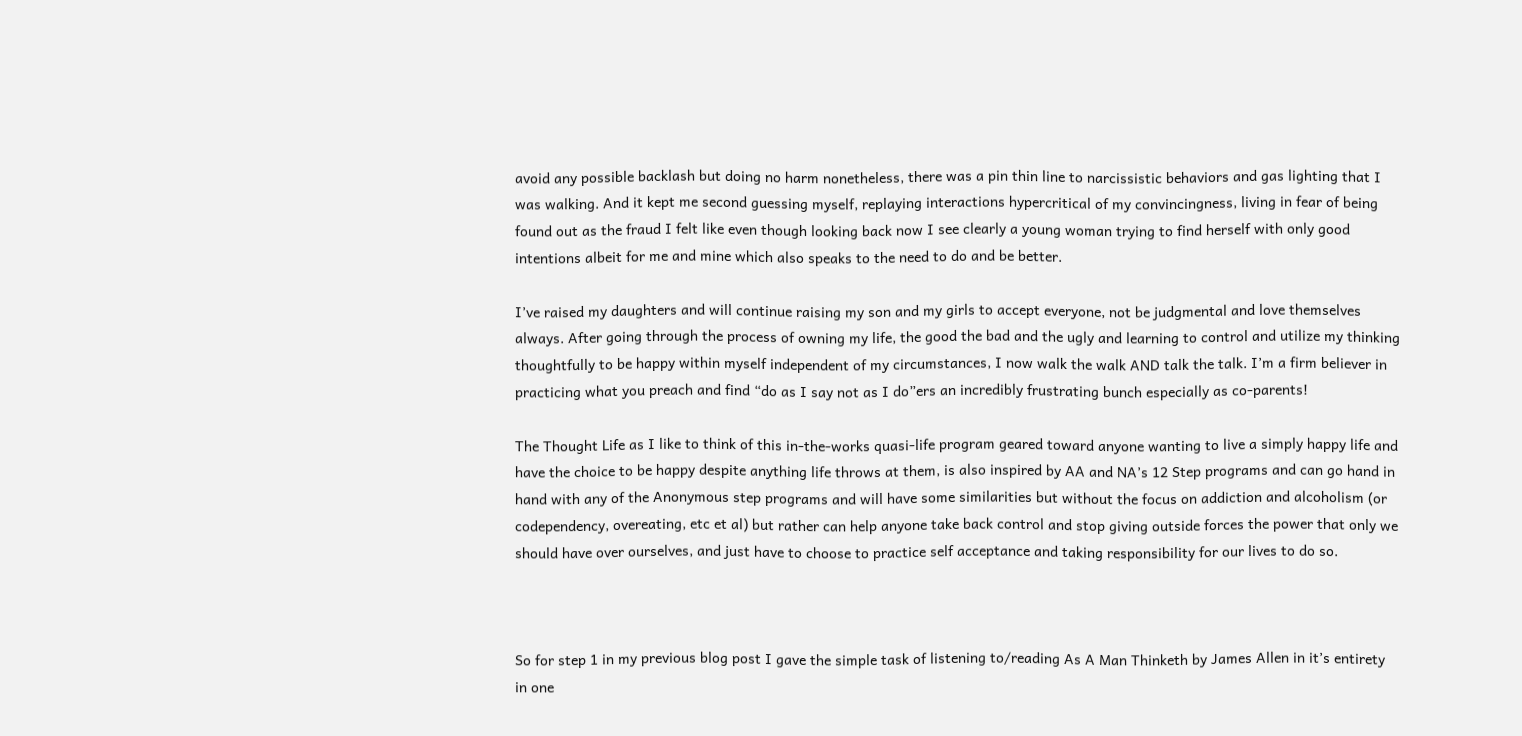avoid any possible backlash but doing no harm nonetheless, there was a pin thin line to narcissistic behaviors and gas lighting that I was walking. And it kept me second guessing myself, replaying interactions hypercritical of my convincingness, living in fear of being found out as the fraud I felt like even though looking back now I see clearly a young woman trying to find herself with only good intentions albeit for me and mine which also speaks to the need to do and be better.

I’ve raised my daughters and will continue raising my son and my girls to accept everyone, not be judgmental and love themselves always. After going through the process of owning my life, the good the bad and the ugly and learning to control and utilize my thinking thoughtfully to be happy within myself independent of my circumstances, I now walk the walk AND talk the talk. I’m a firm believer in practicing what you preach and find “do as I say not as I do”ers an incredibly frustrating bunch especially as co-parents!

The Thought Life as I like to think of this in-the-works quasi-life program geared toward anyone wanting to live a simply happy life and have the choice to be happy despite anything life throws at them, is also inspired by AA and NA’s 12 Step programs and can go hand in hand with any of the Anonymous step programs and will have some similarities but without the focus on addiction and alcoholism (or codependency, overeating, etc et al) but rather can help anyone take back control and stop giving outside forces the power that only we should have over ourselves, and just have to choose to practice self acceptance and taking responsibility for our lives to do so.



So for step 1 in my previous blog post I gave the simple task of listening to/reading As A Man Thinketh by James Allen in it’s entirety in one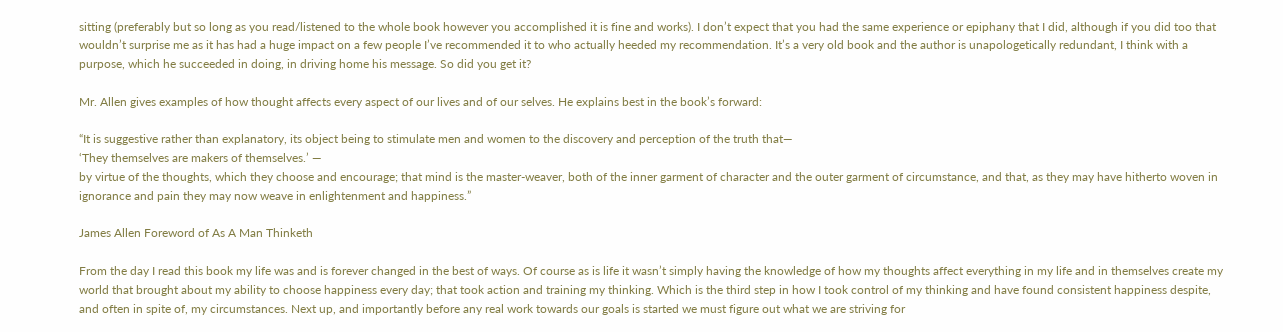sitting (preferably but so long as you read/listened to the whole book however you accomplished it is fine and works). I don’t expect that you had the same experience or epiphany that I did, although if you did too that wouldn’t surprise me as it has had a huge impact on a few people I’ve recommended it to who actually heeded my recommendation. It’s a very old book and the author is unapologetically redundant, I think with a purpose, which he succeeded in doing, in driving home his message. So did you get it?

Mr. Allen gives examples of how thought affects every aspect of our lives and of our selves. He explains best in the book’s forward:

“It is suggestive rather than explanatory, its object being to stimulate men and women to the discovery and perception of the truth that—
‘They themselves are makers of themselves.’ —
by virtue of the thoughts, which they choose and encourage; that mind is the master-weaver, both of the inner garment of character and the outer garment of circumstance, and that, as they may have hitherto woven in ignorance and pain they may now weave in enlightenment and happiness.”

James Allen Foreword of As A Man Thinketh

From the day I read this book my life was and is forever changed in the best of ways. Of course as is life it wasn’t simply having the knowledge of how my thoughts affect everything in my life and in themselves create my world that brought about my ability to choose happiness every day; that took action and training my thinking. Which is the third step in how I took control of my thinking and have found consistent happiness despite, and often in spite of, my circumstances. Next up, and importantly before any real work towards our goals is started we must figure out what we are striving for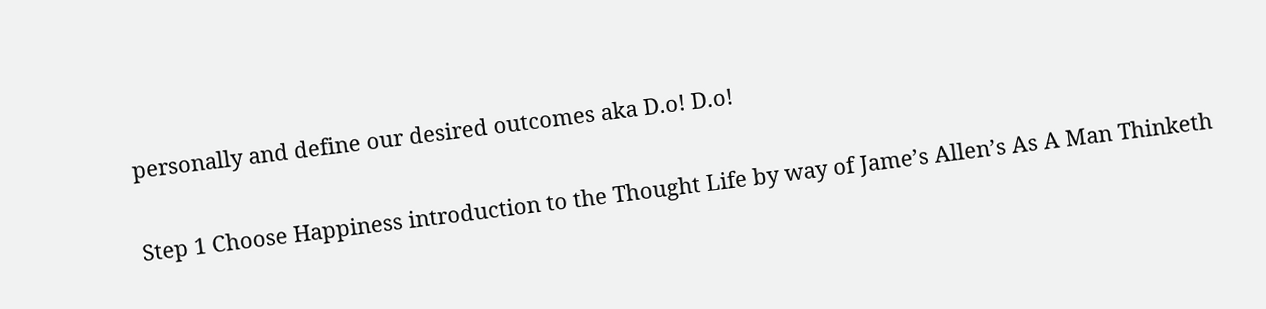personally and define our desired outcomes aka D.o! D.o!

Step 1 Choose Happiness introduction to the Thought Life by way of Jame’s Allen’s As A Man Thinketh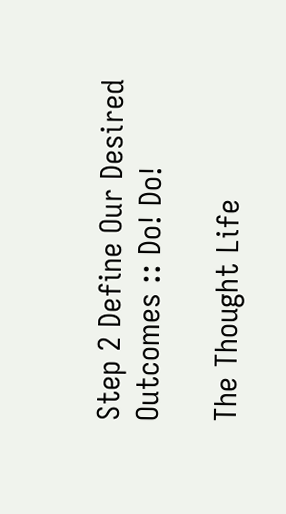Step 2 Define Our Desired Outcomes :: Do! Do!

The Thought Life